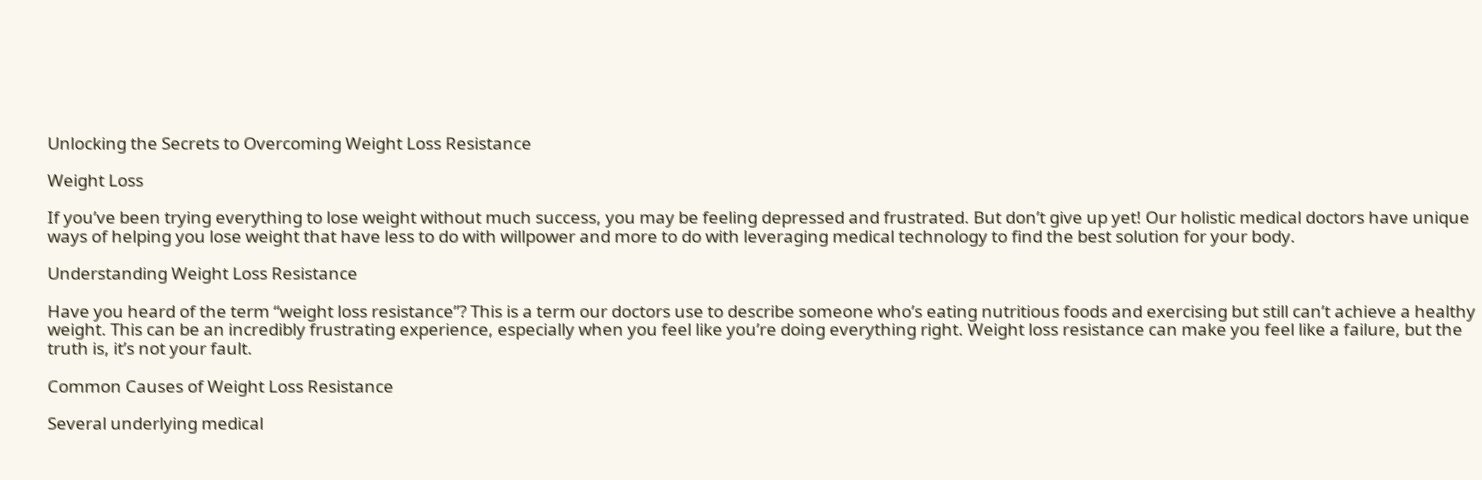Unlocking the Secrets to Overcoming Weight Loss Resistance

Weight Loss

If you’ve been trying everything to lose weight without much success, you may be feeling depressed and frustrated. But don’t give up yet! Our holistic medical doctors have unique ways of helping you lose weight that have less to do with willpower and more to do with leveraging medical technology to find the best solution for your body.

Understanding Weight Loss Resistance

Have you heard of the term “weight loss resistance”? This is a term our doctors use to describe someone who’s eating nutritious foods and exercising but still can’t achieve a healthy weight. This can be an incredibly frustrating experience, especially when you feel like you’re doing everything right. Weight loss resistance can make you feel like a failure, but the truth is, it’s not your fault.

Common Causes of Weight Loss Resistance

Several underlying medical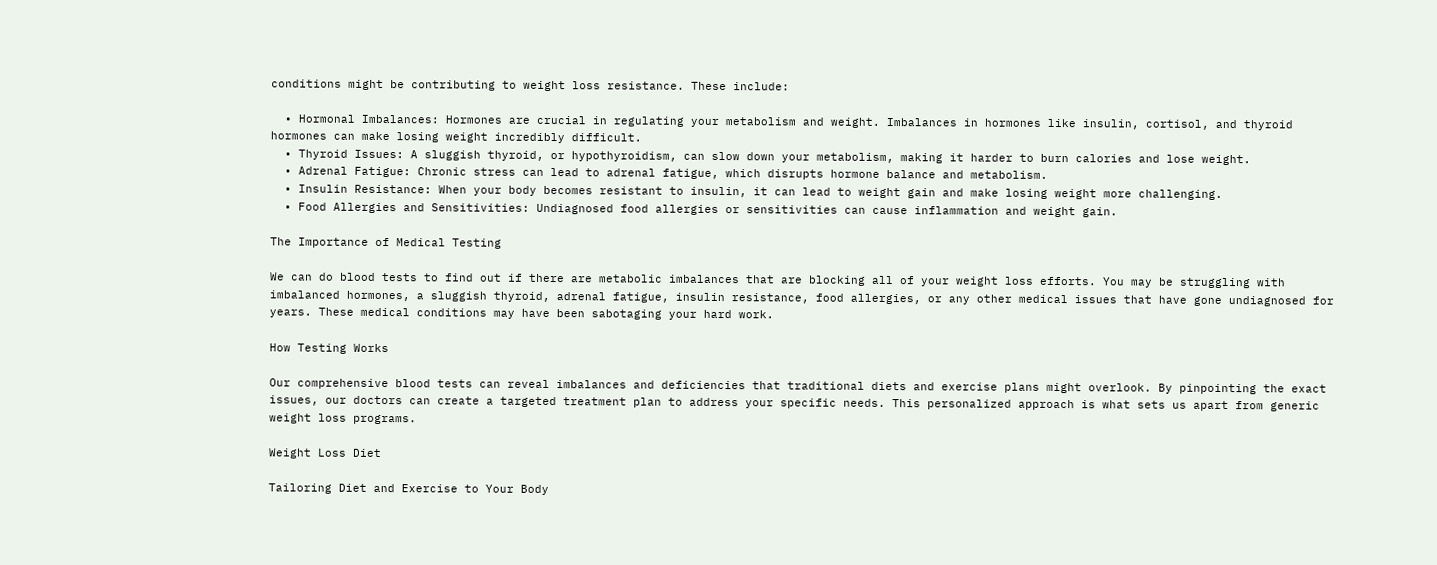conditions might be contributing to weight loss resistance. These include:

  • Hormonal Imbalances: Hormones are crucial in regulating your metabolism and weight. Imbalances in hormones like insulin, cortisol, and thyroid hormones can make losing weight incredibly difficult.
  • Thyroid Issues: A sluggish thyroid, or hypothyroidism, can slow down your metabolism, making it harder to burn calories and lose weight.
  • Adrenal Fatigue: Chronic stress can lead to adrenal fatigue, which disrupts hormone balance and metabolism.
  • Insulin Resistance: When your body becomes resistant to insulin, it can lead to weight gain and make losing weight more challenging.
  • Food Allergies and Sensitivities: Undiagnosed food allergies or sensitivities can cause inflammation and weight gain.

The Importance of Medical Testing

We can do blood tests to find out if there are metabolic imbalances that are blocking all of your weight loss efforts. You may be struggling with imbalanced hormones, a sluggish thyroid, adrenal fatigue, insulin resistance, food allergies, or any other medical issues that have gone undiagnosed for years. These medical conditions may have been sabotaging your hard work.

How Testing Works

Our comprehensive blood tests can reveal imbalances and deficiencies that traditional diets and exercise plans might overlook. By pinpointing the exact issues, our doctors can create a targeted treatment plan to address your specific needs. This personalized approach is what sets us apart from generic weight loss programs.

Weight Loss Diet

Tailoring Diet and Exercise to Your Body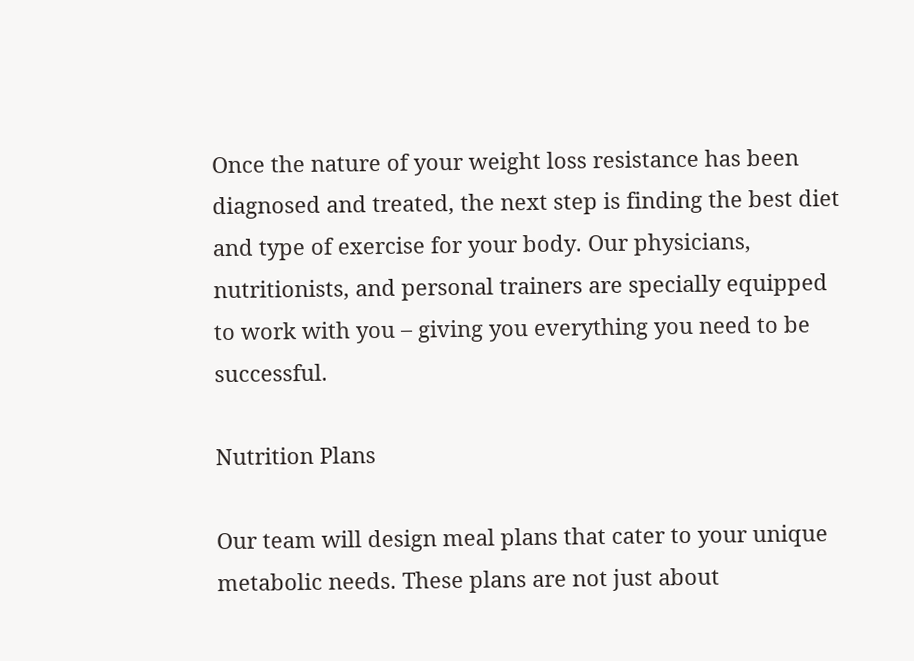Once the nature of your weight loss resistance has been diagnosed and treated, the next step is finding the best diet and type of exercise for your body. Our physicians, nutritionists, and personal trainers are specially equipped to work with you – giving you everything you need to be successful.

Nutrition Plans

Our team will design meal plans that cater to your unique metabolic needs. These plans are not just about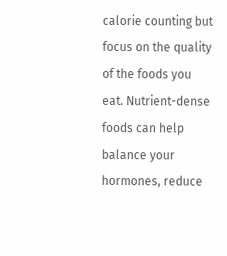calorie counting but focus on the quality of the foods you eat. Nutrient-dense foods can help balance your hormones, reduce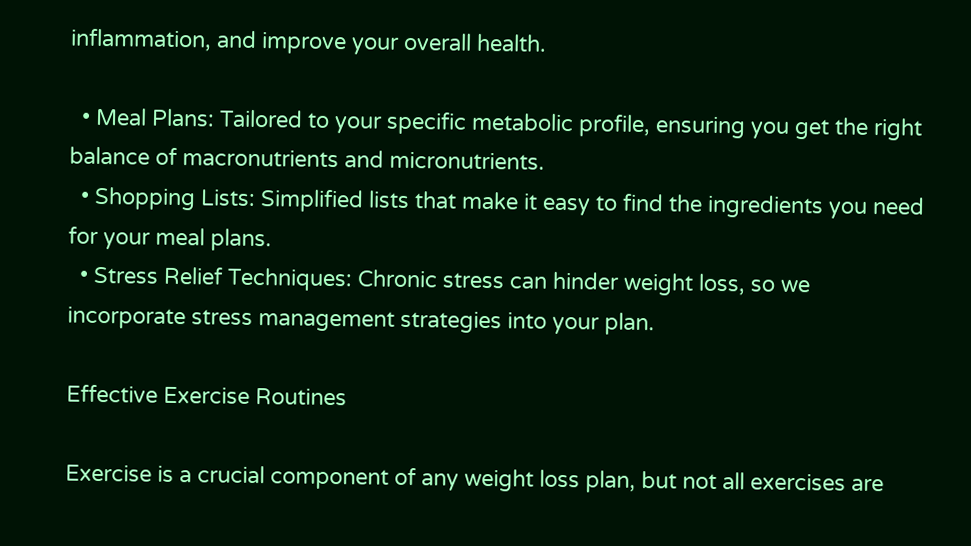inflammation, and improve your overall health.

  • Meal Plans: Tailored to your specific metabolic profile, ensuring you get the right balance of macronutrients and micronutrients.
  • Shopping Lists: Simplified lists that make it easy to find the ingredients you need for your meal plans.
  • Stress Relief Techniques: Chronic stress can hinder weight loss, so we incorporate stress management strategies into your plan.

Effective Exercise Routines

Exercise is a crucial component of any weight loss plan, but not all exercises are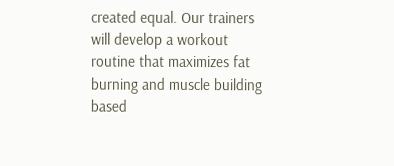created equal. Our trainers will develop a workout routine that maximizes fat burning and muscle building based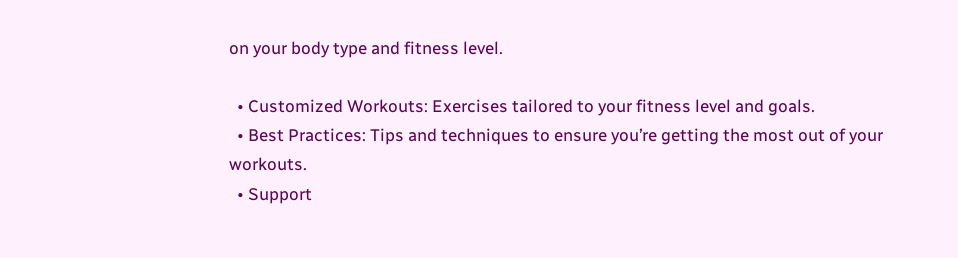on your body type and fitness level.

  • Customized Workouts: Exercises tailored to your fitness level and goals.
  • Best Practices: Tips and techniques to ensure you’re getting the most out of your workouts.
  • Support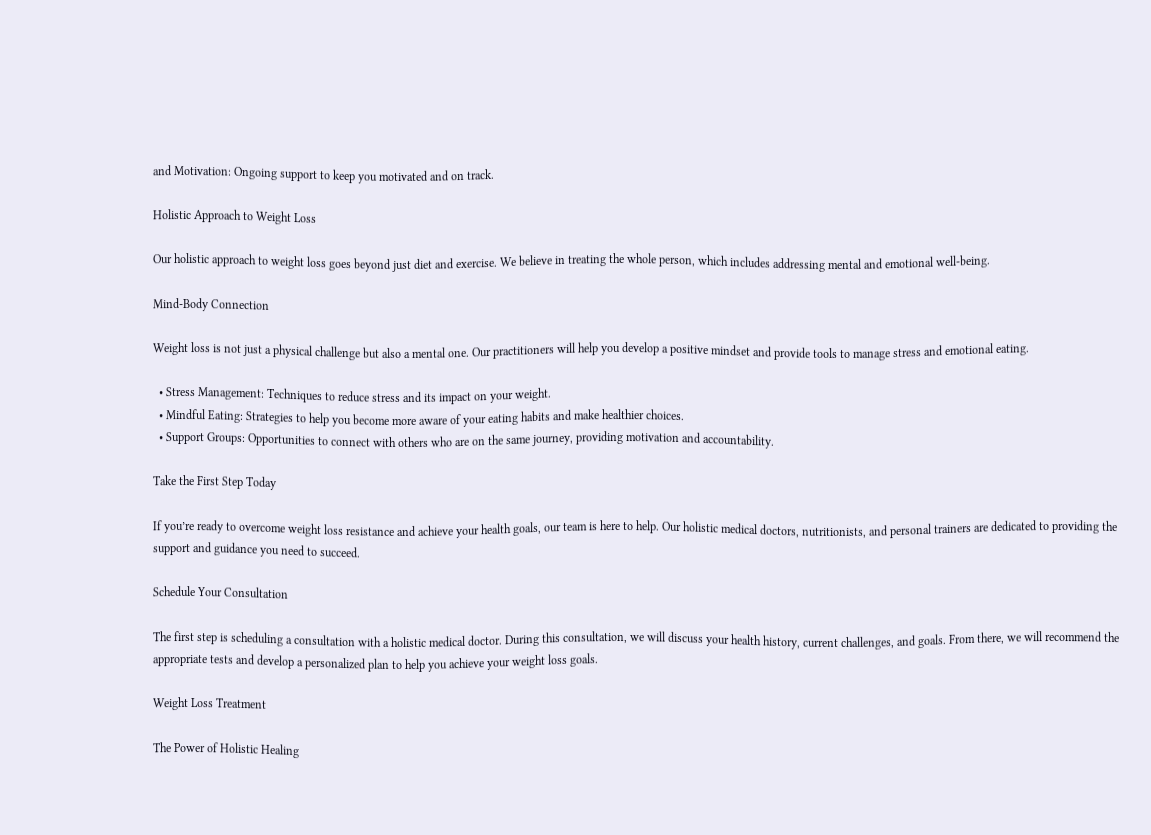and Motivation: Ongoing support to keep you motivated and on track.

Holistic Approach to Weight Loss

Our holistic approach to weight loss goes beyond just diet and exercise. We believe in treating the whole person, which includes addressing mental and emotional well-being.

Mind-Body Connection

Weight loss is not just a physical challenge but also a mental one. Our practitioners will help you develop a positive mindset and provide tools to manage stress and emotional eating.

  • Stress Management: Techniques to reduce stress and its impact on your weight.
  • Mindful Eating: Strategies to help you become more aware of your eating habits and make healthier choices.
  • Support Groups: Opportunities to connect with others who are on the same journey, providing motivation and accountability.

Take the First Step Today

If you’re ready to overcome weight loss resistance and achieve your health goals, our team is here to help. Our holistic medical doctors, nutritionists, and personal trainers are dedicated to providing the support and guidance you need to succeed.

Schedule Your Consultation

The first step is scheduling a consultation with a holistic medical doctor. During this consultation, we will discuss your health history, current challenges, and goals. From there, we will recommend the appropriate tests and develop a personalized plan to help you achieve your weight loss goals.

Weight Loss Treatment

The Power of Holistic Healing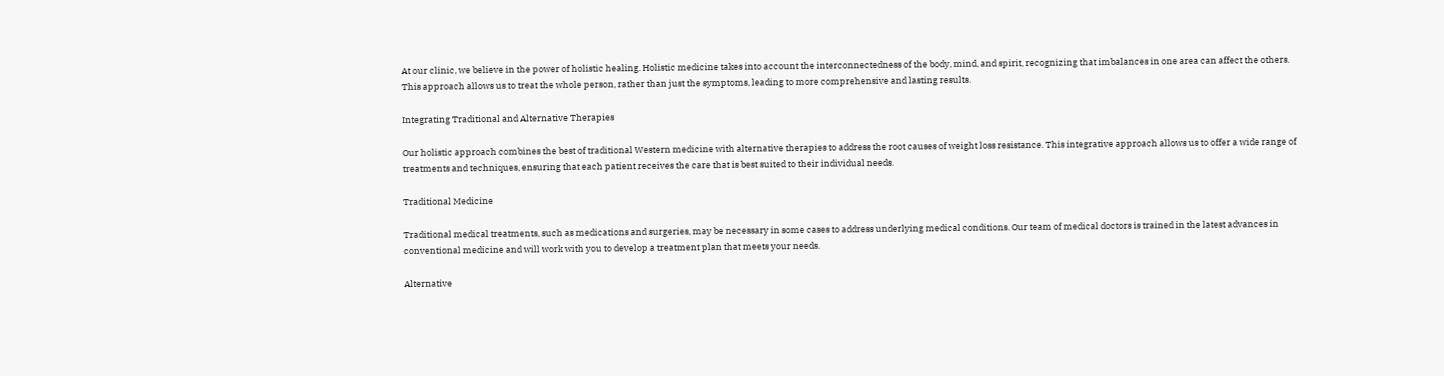At our clinic, we believe in the power of holistic healing. Holistic medicine takes into account the interconnectedness of the body, mind, and spirit, recognizing that imbalances in one area can affect the others. This approach allows us to treat the whole person, rather than just the symptoms, leading to more comprehensive and lasting results.

Integrating Traditional and Alternative Therapies

Our holistic approach combines the best of traditional Western medicine with alternative therapies to address the root causes of weight loss resistance. This integrative approach allows us to offer a wide range of treatments and techniques, ensuring that each patient receives the care that is best suited to their individual needs.

Traditional Medicine

Traditional medical treatments, such as medications and surgeries, may be necessary in some cases to address underlying medical conditions. Our team of medical doctors is trained in the latest advances in conventional medicine and will work with you to develop a treatment plan that meets your needs.

Alternative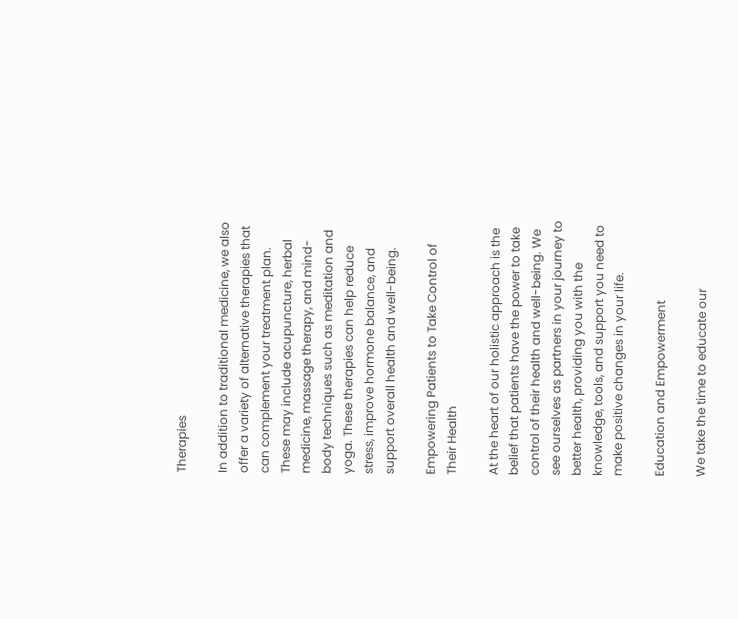Therapies

In addition to traditional medicine, we also offer a variety of alternative therapies that can complement your treatment plan. These may include acupuncture, herbal medicine, massage therapy, and mind-body techniques such as meditation and yoga. These therapies can help reduce stress, improve hormone balance, and support overall health and well-being.

Empowering Patients to Take Control of Their Health

At the heart of our holistic approach is the belief that patients have the power to take control of their health and well-being. We see ourselves as partners in your journey to better health, providing you with the knowledge, tools, and support you need to make positive changes in your life.

Education and Empowerment

We take the time to educate our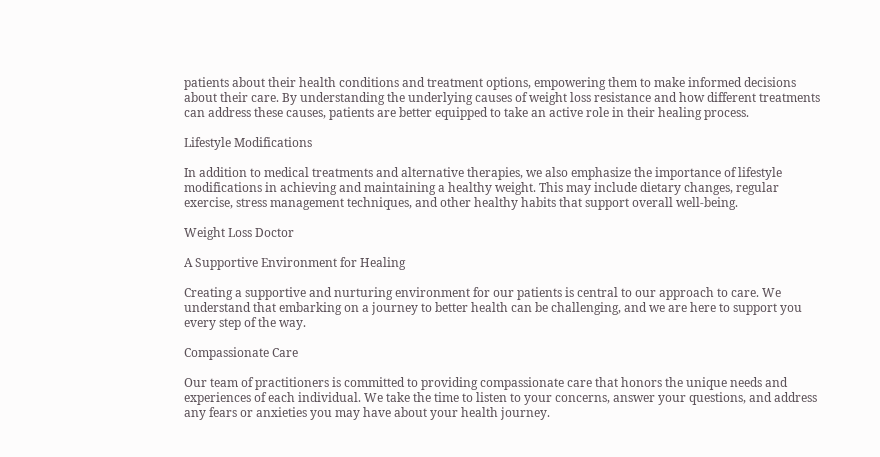patients about their health conditions and treatment options, empowering them to make informed decisions about their care. By understanding the underlying causes of weight loss resistance and how different treatments can address these causes, patients are better equipped to take an active role in their healing process.

Lifestyle Modifications

In addition to medical treatments and alternative therapies, we also emphasize the importance of lifestyle modifications in achieving and maintaining a healthy weight. This may include dietary changes, regular exercise, stress management techniques, and other healthy habits that support overall well-being.

Weight Loss Doctor

A Supportive Environment for Healing

Creating a supportive and nurturing environment for our patients is central to our approach to care. We understand that embarking on a journey to better health can be challenging, and we are here to support you every step of the way.

Compassionate Care

Our team of practitioners is committed to providing compassionate care that honors the unique needs and experiences of each individual. We take the time to listen to your concerns, answer your questions, and address any fears or anxieties you may have about your health journey.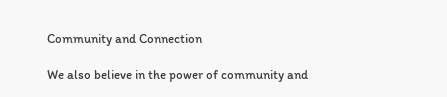Community and Connection

We also believe in the power of community and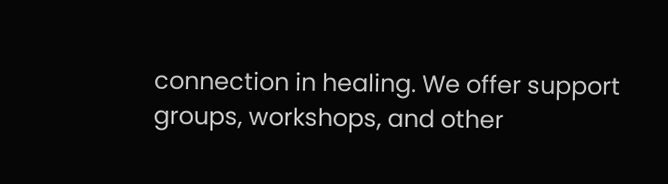connection in healing. We offer support groups, workshops, and other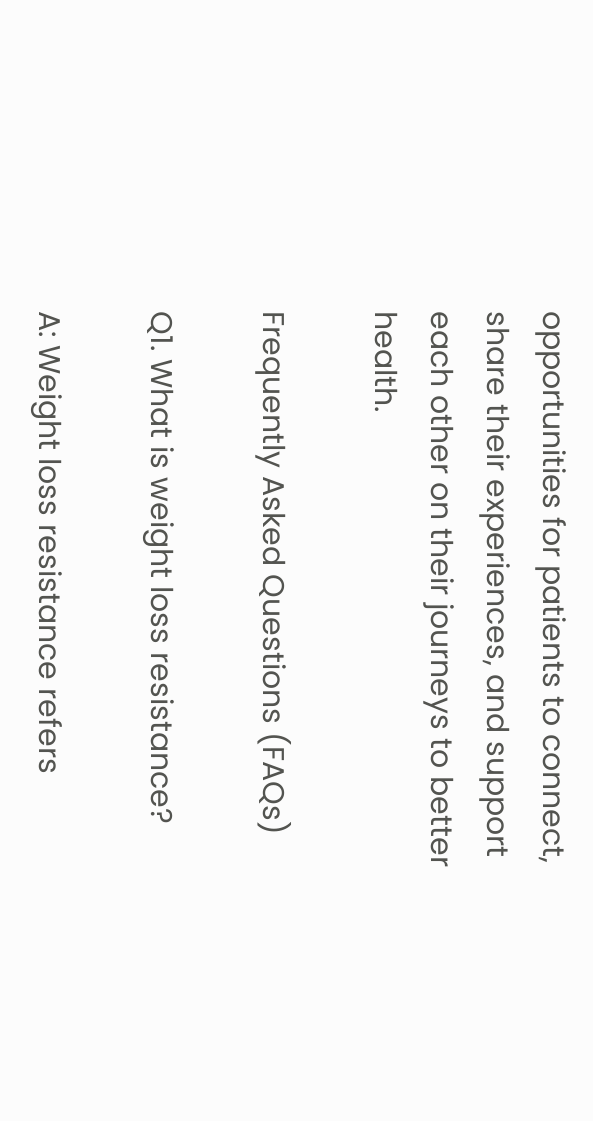opportunities for patients to connect, share their experiences, and support each other on their journeys to better health.

Frequently Asked Questions (FAQs)

Q1. What is weight loss resistance?

A: Weight loss resistance refers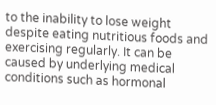to the inability to lose weight despite eating nutritious foods and exercising regularly. It can be caused by underlying medical conditions such as hormonal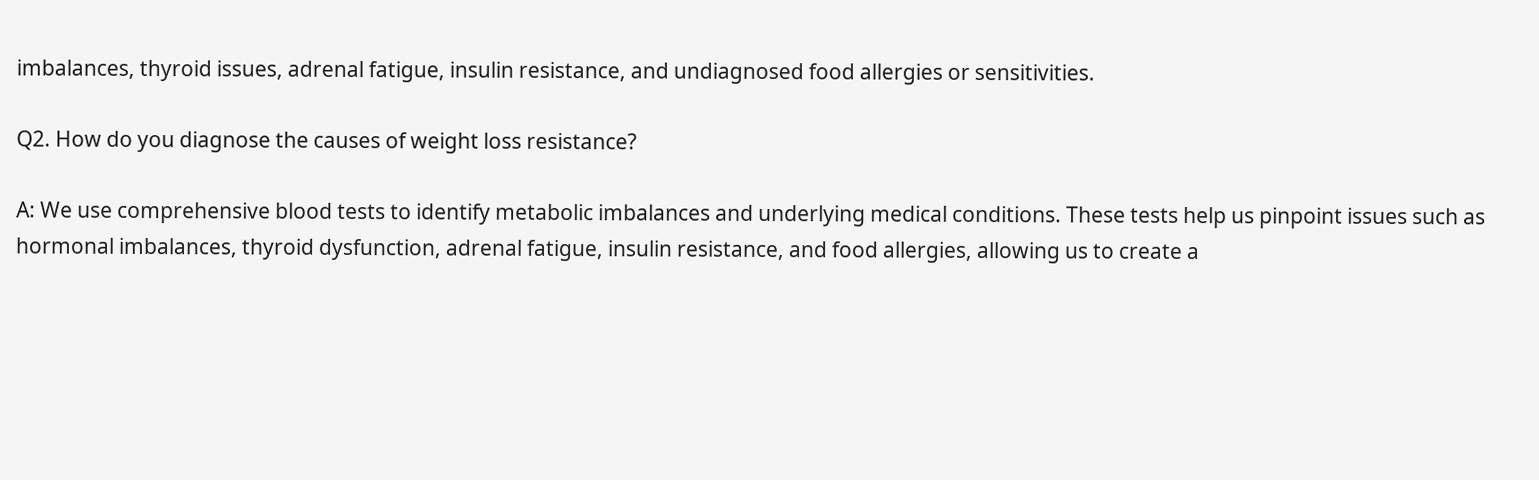imbalances, thyroid issues, adrenal fatigue, insulin resistance, and undiagnosed food allergies or sensitivities.

Q2. How do you diagnose the causes of weight loss resistance?

A: We use comprehensive blood tests to identify metabolic imbalances and underlying medical conditions. These tests help us pinpoint issues such as hormonal imbalances, thyroid dysfunction, adrenal fatigue, insulin resistance, and food allergies, allowing us to create a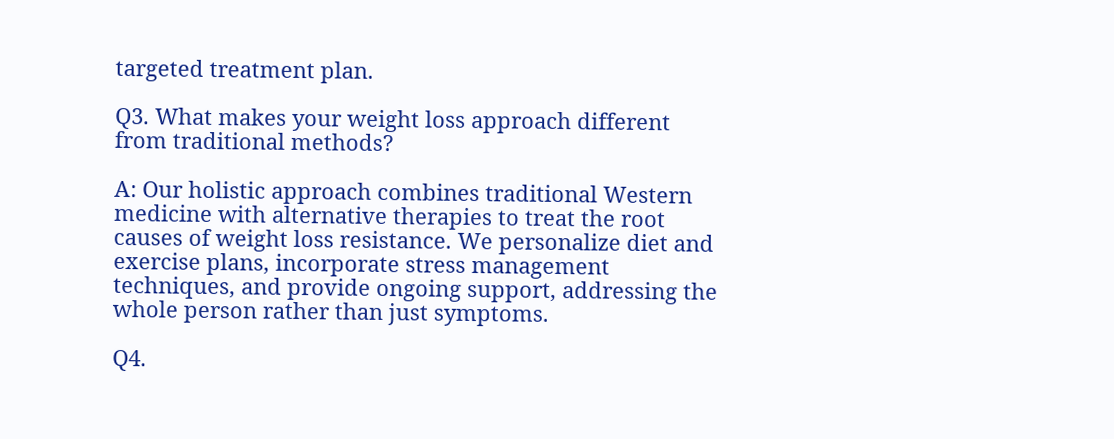targeted treatment plan.

Q3. What makes your weight loss approach different from traditional methods?

A: Our holistic approach combines traditional Western medicine with alternative therapies to treat the root causes of weight loss resistance. We personalize diet and exercise plans, incorporate stress management techniques, and provide ongoing support, addressing the whole person rather than just symptoms.

Q4.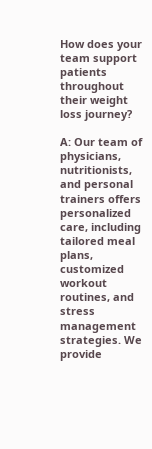How does your team support patients throughout their weight loss journey?

A: Our team of physicians, nutritionists, and personal trainers offers personalized care, including tailored meal plans, customized workout routines, and stress management strategies. We provide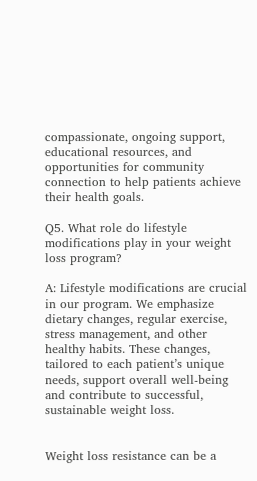compassionate, ongoing support, educational resources, and opportunities for community connection to help patients achieve their health goals.

Q5. What role do lifestyle modifications play in your weight loss program?

A: Lifestyle modifications are crucial in our program. We emphasize dietary changes, regular exercise, stress management, and other healthy habits. These changes, tailored to each patient’s unique needs, support overall well-being and contribute to successful, sustainable weight loss.


Weight loss resistance can be a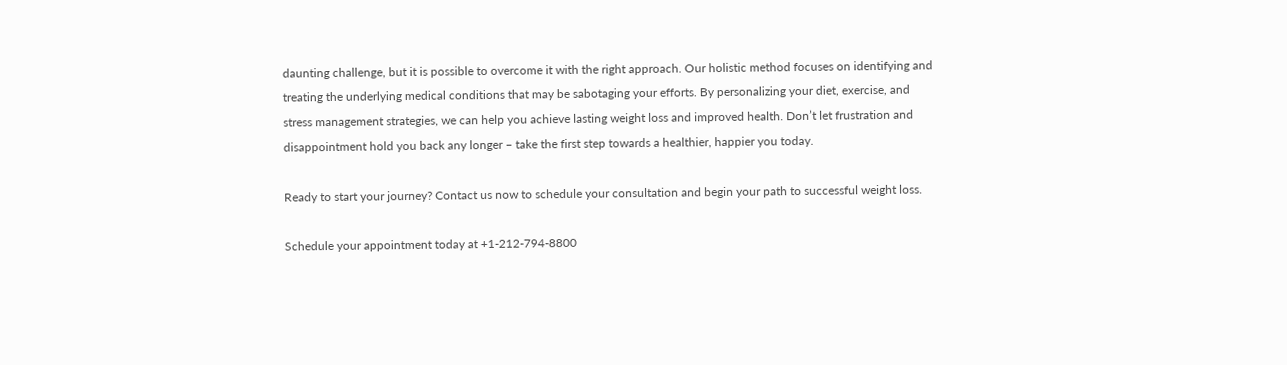daunting challenge, but it is possible to overcome it with the right approach. Our holistic method focuses on identifying and treating the underlying medical conditions that may be sabotaging your efforts. By personalizing your diet, exercise, and stress management strategies, we can help you achieve lasting weight loss and improved health. Don’t let frustration and disappointment hold you back any longer – take the first step towards a healthier, happier you today.

Ready to start your journey? Contact us now to schedule your consultation and begin your path to successful weight loss.

Schedule your appointment today at +1-212-794-8800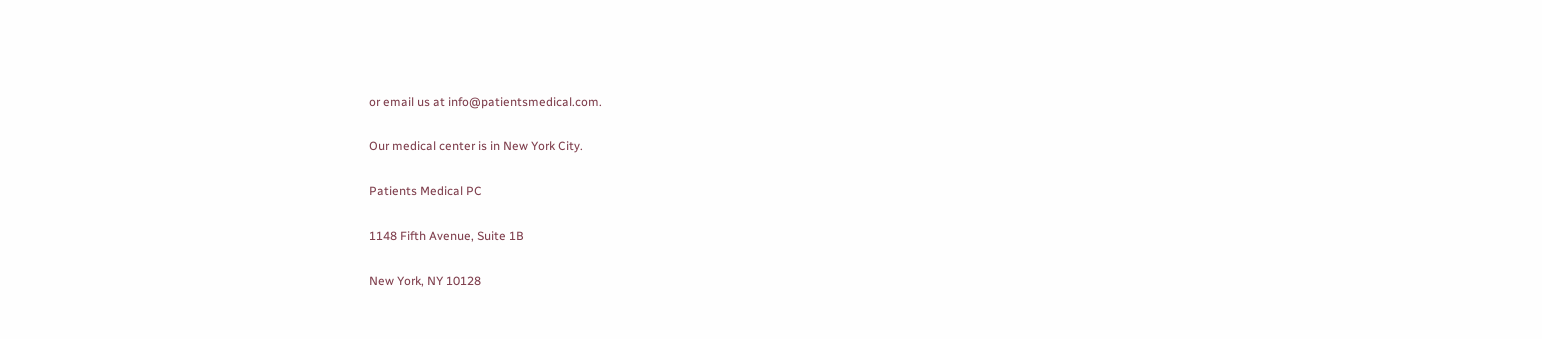or email us at info@patientsmedical.com.

Our medical center is in New York City.

Patients Medical PC

1148 Fifth Avenue, Suite 1B

New York, NY 10128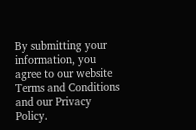By submitting your information, you agree to our website Terms and Conditions and our Privacy Policy.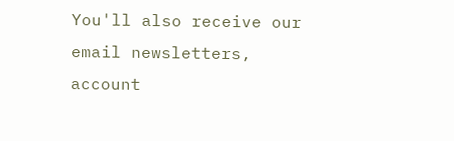You'll also receive our email newsletters, account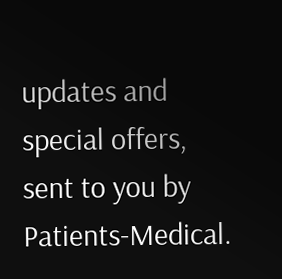updates and special offers, sent to you by Patients-Medical.